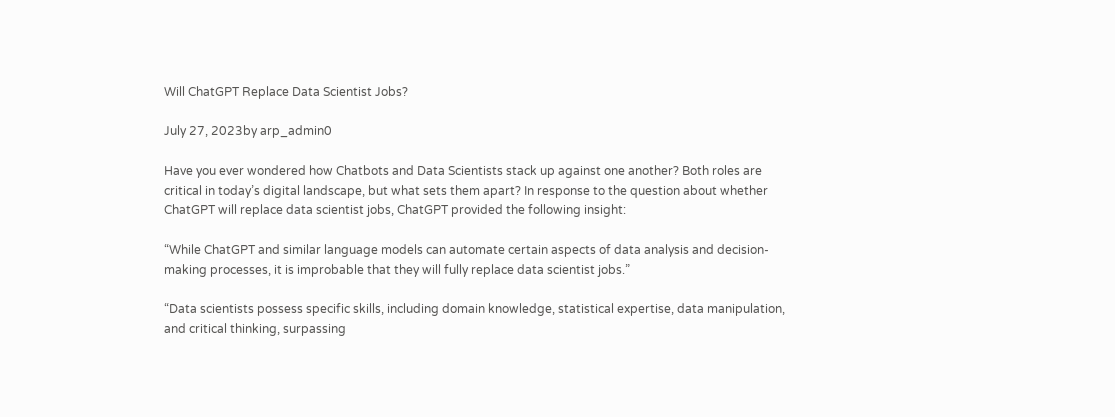Will ChatGPT Replace Data Scientist Jobs?

July 27, 2023by arp_admin0

Have you ever wondered how Chatbots and Data Scientists stack up against one another? Both roles are critical in today’s digital landscape, but what sets them apart? In response to the question about whether ChatGPT will replace data scientist jobs, ChatGPT provided the following insight:

“While ChatGPT and similar language models can automate certain aspects of data analysis and decision-making processes, it is improbable that they will fully replace data scientist jobs.”

“Data scientists possess specific skills, including domain knowledge, statistical expertise, data manipulation, and critical thinking, surpassing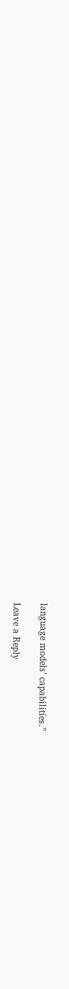language models’ capabilities.”

Leave a Reply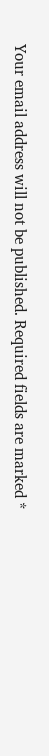Your email address will not be published. Required fields are marked *